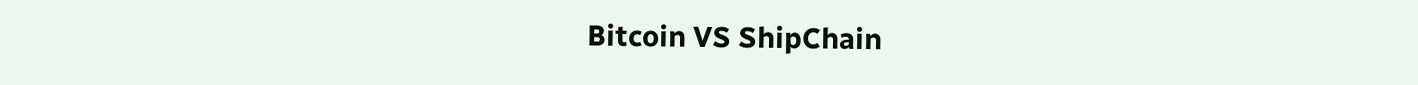Bitcoin VS ShipChain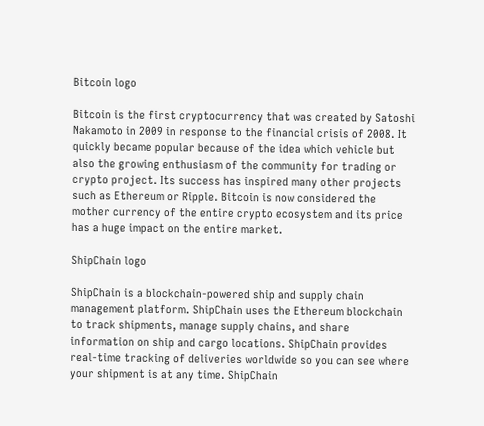Bitcoin logo

Bitcoin is the first cryptocurrency that was created by Satoshi Nakamoto in 2009 in response to the financial crisis of 2008. It quickly became popular because of the idea which vehicle but also the growing enthusiasm of the community for trading or crypto project. Its success has inspired many other projects such as Ethereum or Ripple. Bitcoin is now considered the mother currency of the entire crypto ecosystem and its price has a huge impact on the entire market.

ShipChain logo

ShipChain is a blockchain-powered ship and supply chain management platform. ShipChain uses the Ethereum blockchain to track shipments, manage supply chains, and share information on ship and cargo locations. ShipChain provides real-time tracking of deliveries worldwide so you can see where your shipment is at any time. ShipChain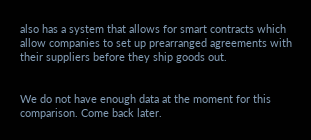also has a system that allows for smart contracts which allow companies to set up prearranged agreements with their suppliers before they ship goods out.


We do not have enough data at the moment for this comparison. Come back later.